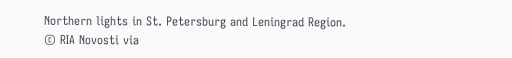Northern lights in St. Petersburg and Leningrad Region.
© RIA Novosti via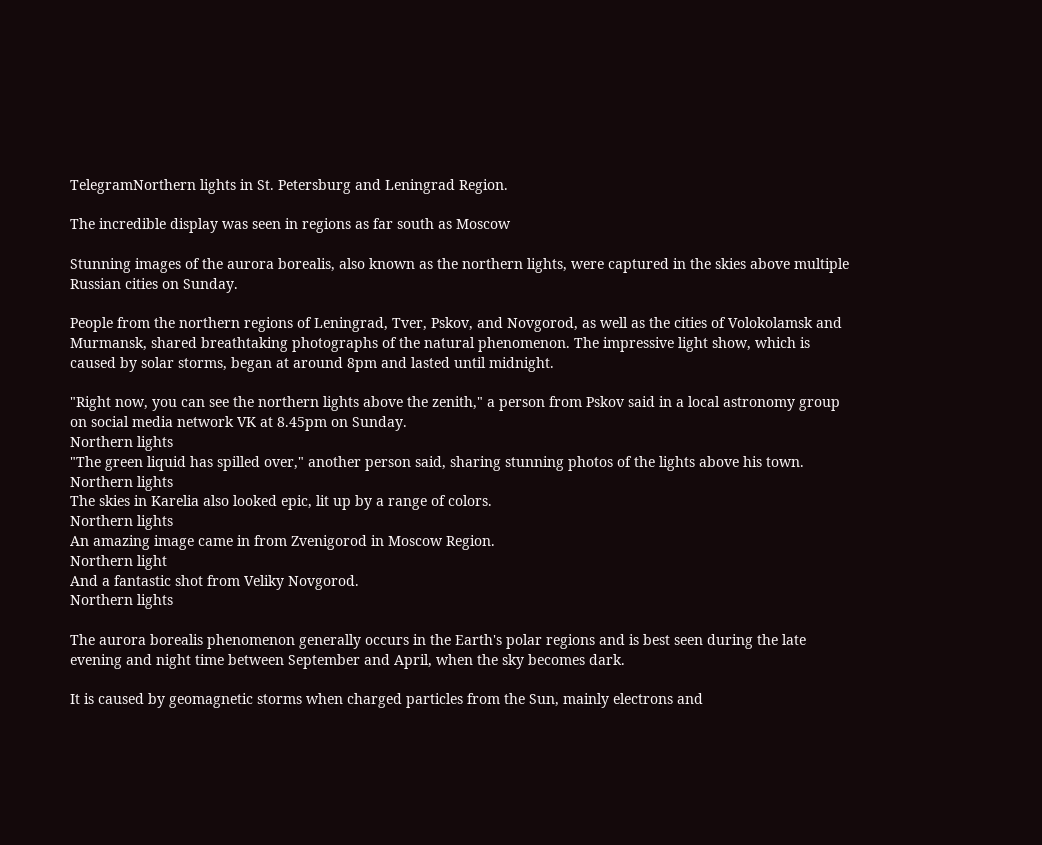TelegramNorthern lights in St. Petersburg and Leningrad Region.

The incredible display was seen in regions as far south as Moscow

Stunning images of the aurora borealis, also known as the northern lights, were captured in the skies above multiple Russian cities on Sunday.

People from the northern regions of Leningrad, Tver, Pskov, and Novgorod, as well as the cities of Volokolamsk and Murmansk, shared breathtaking photographs of the natural phenomenon. The impressive light show, which is caused by solar storms, began at around 8pm and lasted until midnight.

"Right now, you can see the northern lights above the zenith," a person from Pskov said in a local astronomy group on social media network VK at 8.45pm on Sunday.
Northern lights
"The green liquid has spilled over," another person said, sharing stunning photos of the lights above his town.
Northern lights
The skies in Karelia also looked epic, lit up by a range of colors.
Northern lights
An amazing image came in from Zvenigorod in Moscow Region.
Northern light
And a fantastic shot from Veliky Novgorod.
Northern lights

The aurora borealis phenomenon generally occurs in the Earth's polar regions and is best seen during the late evening and night time between September and April, when the sky becomes dark.

It is caused by geomagnetic storms when charged particles from the Sun, mainly electrons and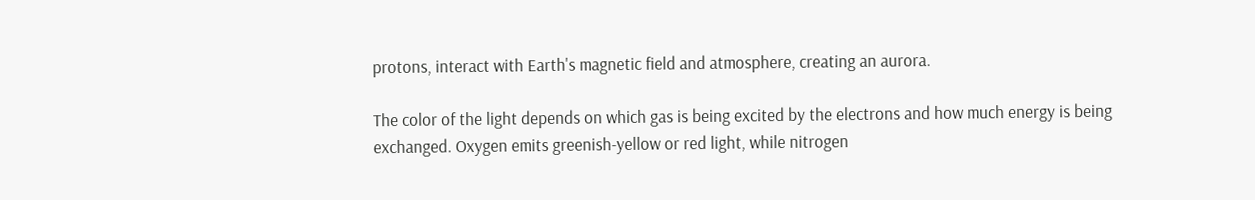protons, interact with Earth's magnetic field and atmosphere, creating an aurora.

The color of the light depends on which gas is being excited by the electrons and how much energy is being exchanged. Oxygen emits greenish-yellow or red light, while nitrogen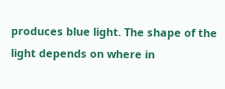produces blue light. The shape of the light depends on where in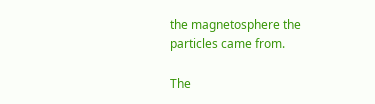the magnetosphere the particles came from.

The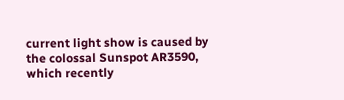current light show is caused by the colossal Sunspot AR3590, which recently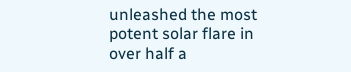unleashed the most potent solar flare in over half a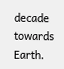decade towards Earth.